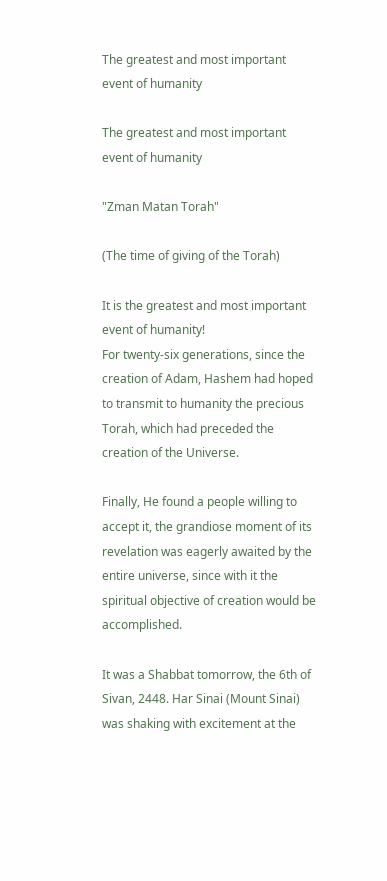The greatest and most important event of humanity

The greatest and most important event of humanity

"Zman Matan Torah"

(The time of giving of the Torah)

It is the greatest and most important event of humanity!
For twenty-six generations, since the creation of Adam, Hashem had hoped to transmit to humanity the precious Torah, which had preceded the creation of the Universe.

Finally, He found a people willing to accept it, the grandiose moment of its revelation was eagerly awaited by the entire universe, since with it the spiritual objective of creation would be accomplished.

It was a Shabbat tomorrow, the 6th of Sivan, 2448. Har Sinai (Mount Sinai) was shaking with excitement at the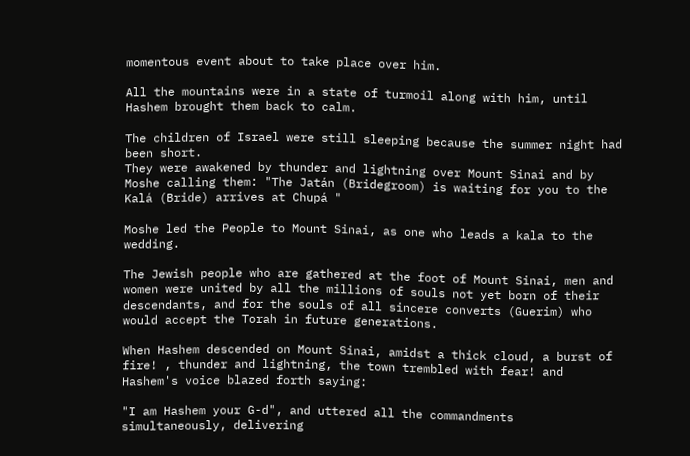momentous event about to take place over him.

All the mountains were in a state of turmoil along with him, until Hashem brought them back to calm.

The children of Israel were still sleeping because the summer night had been short.
They were awakened by thunder and lightning over Mount Sinai and by Moshe calling them: "The Jatán (Bridegroom) is waiting for you to the Kalá (Bride) arrives at Chupá "

Moshe led the People to Mount Sinai, as one who leads a kala to the wedding.

The Jewish people who are gathered at the foot of Mount Sinai, men and women were united by all the millions of souls not yet born of their descendants, and for the souls of all sincere converts (Guerim) who would accept the Torah in future generations.

When Hashem descended on Mount Sinai, amidst a thick cloud, a burst of fire! , thunder and lightning, the town trembled with fear! and Hashem's voice blazed forth saying:

"I am Hashem your G-d", and uttered all the commandments simultaneously, delivering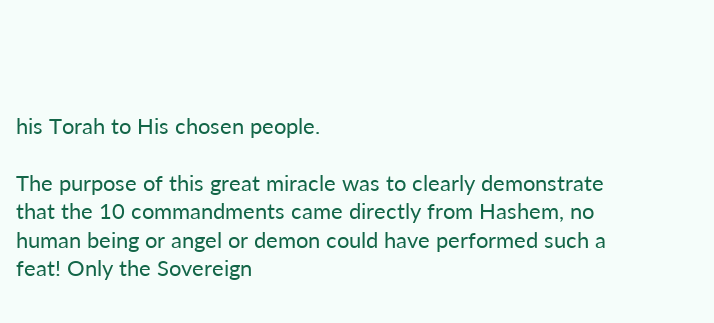his Torah to His chosen people.

The purpose of this great miracle was to clearly demonstrate that the 10 commandments came directly from Hashem, no human being or angel or demon could have performed such a feat! Only the Sovereign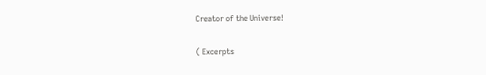Creator of the Universe!

( Excerpts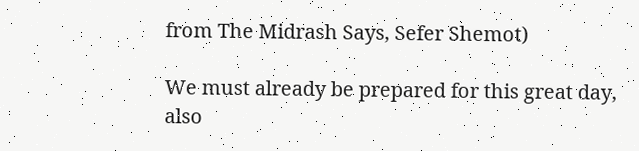from The Midrash Says, Sefer Shemot)

We must already be prepared for this great day, also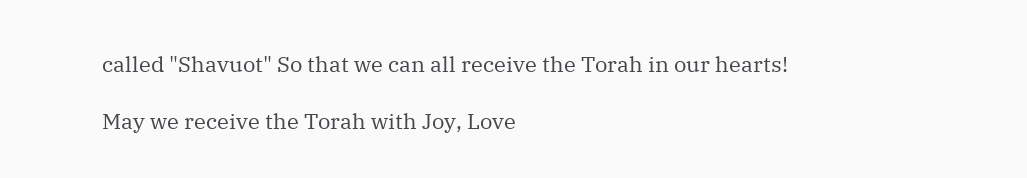called "Shavuot" So that we can all receive the Torah in our hearts!

May we receive the Torah with Joy, Love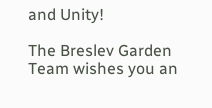and Unity!

The Breslev Garden Team wishes you an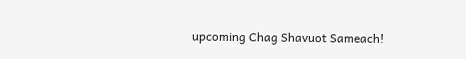upcoming Chag Shavuot Sameach!